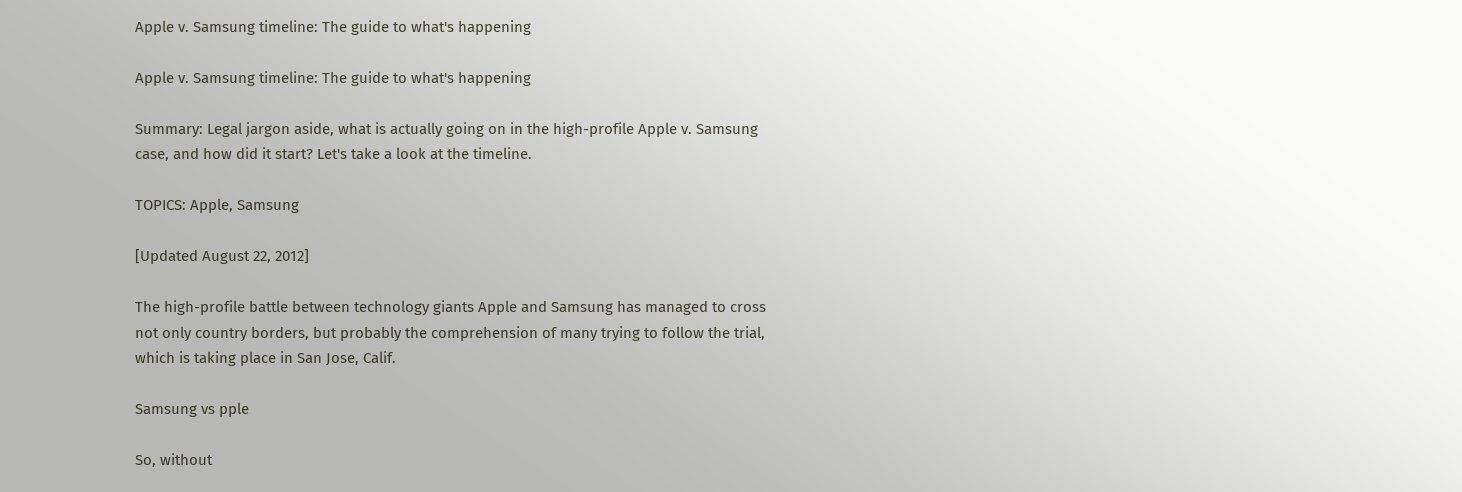Apple v. Samsung timeline: The guide to what's happening

Apple v. Samsung timeline: The guide to what's happening

Summary: Legal jargon aside, what is actually going on in the high-profile Apple v. Samsung case, and how did it start? Let's take a look at the timeline.

TOPICS: Apple, Samsung

[Updated August 22, 2012]

The high-profile battle between technology giants Apple and Samsung has managed to cross not only country borders, but probably the comprehension of many trying to follow the trial, which is taking place in San Jose, Calif.

Samsung vs pple

So, without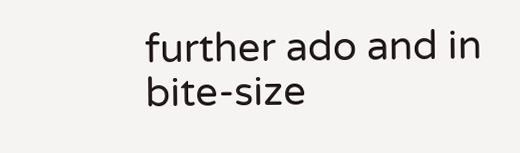further ado and in bite-size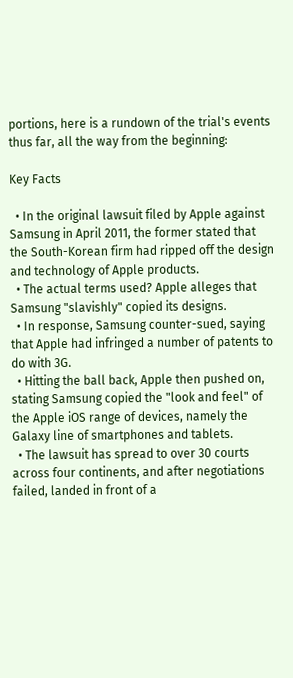portions, here is a rundown of the trial's events thus far, all the way from the beginning:

Key Facts

  • In the original lawsuit filed by Apple against Samsung in April 2011, the former stated that the South-Korean firm had ripped off the design and technology of Apple products.
  • The actual terms used? Apple alleges that Samsung "slavishly" copied its designs.
  • In response, Samsung counter-sued, saying that Apple had infringed a number of patents to do with 3G.
  • Hitting the ball back, Apple then pushed on, stating Samsung copied the "look and feel" of the Apple iOS range of devices, namely the Galaxy line of smartphones and tablets.
  • The lawsuit has spread to over 30 courts across four continents, and after negotiations failed, landed in front of a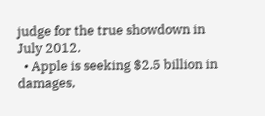judge for the true showdown in July 2012.
  • Apple is seeking $2.5 billion in damages,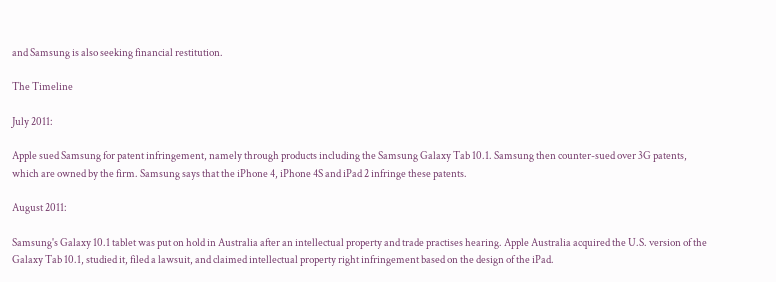and Samsung is also seeking financial restitution.

The Timeline

July 2011:

Apple sued Samsung for patent infringement, namely through products including the Samsung Galaxy Tab 10.1. Samsung then counter-sued over 3G patents, which are owned by the firm. Samsung says that the iPhone 4, iPhone 4S and iPad 2 infringe these patents.

August 2011:

Samsung's Galaxy 10.1 tablet was put on hold in Australia after an intellectual property and trade practises hearing. Apple Australia acquired the U.S. version of the Galaxy Tab 10.1, studied it, filed a lawsuit, and claimed intellectual property right infringement based on the design of the iPad.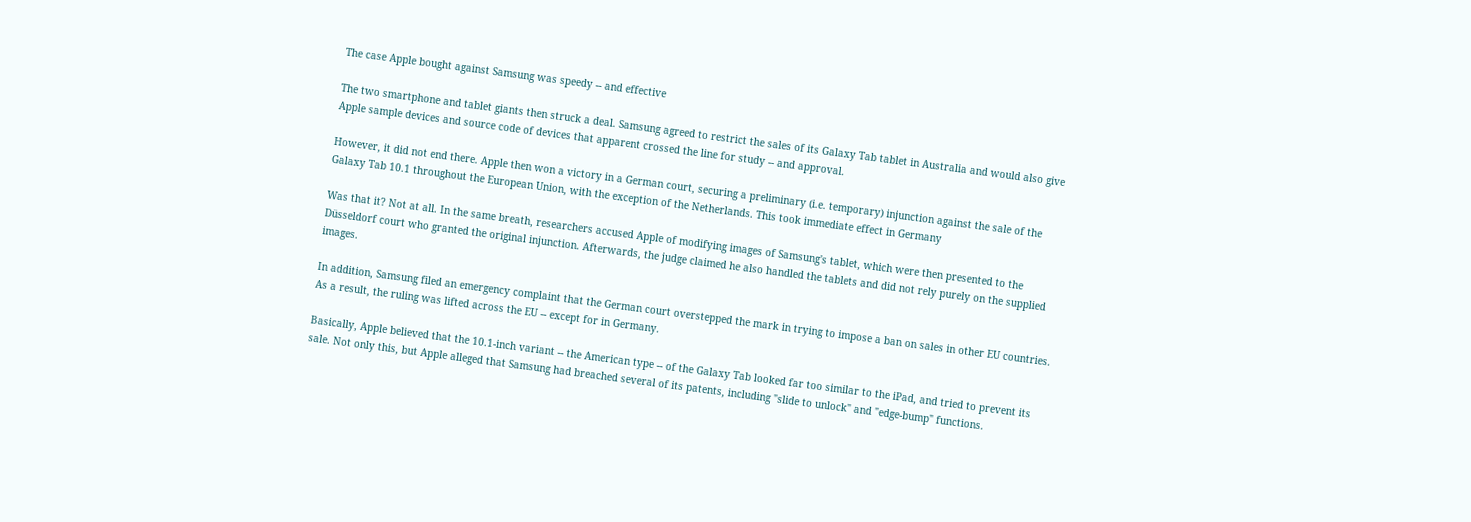The case Apple bought against Samsung was speedy -- and effective

The two smartphone and tablet giants then struck a deal. Samsung agreed to restrict the sales of its Galaxy Tab tablet in Australia and would also give Apple sample devices and source code of devices that apparent crossed the line for study -- and approval.

However, it did not end there. Apple then won a victory in a German court, securing a preliminary (i.e. temporary) injunction against the sale of the Galaxy Tab 10.1 throughout the European Union, with the exception of the Netherlands. This took immediate effect in Germany

Was that it? Not at all. In the same breath, researchers accused Apple of modifying images of Samsung's tablet, which were then presented to the Düsseldorf court who granted the original injunction. Afterwards, the judge claimed he also handled the tablets and did not rely purely on the supplied images.

In addition, Samsung filed an emergency complaint that the German court overstepped the mark in trying to impose a ban on sales in other EU countries. As a result, the ruling was lifted across the EU -- except for in Germany.

Basically, Apple believed that the 10.1-inch variant -- the American type -- of the Galaxy Tab looked far too similar to the iPad, and tried to prevent its sale. Not only this, but Apple alleged that Samsung had breached several of its patents, including "slide to unlock" and "edge-bump" functions.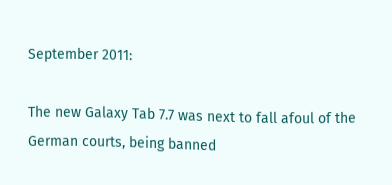September 2011:

The new Galaxy Tab 7.7 was next to fall afoul of the German courts, being banned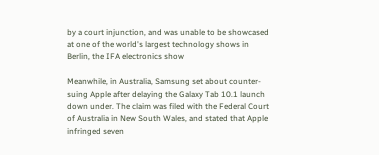by a court injunction, and was unable to be showcased at one of the world's largest technology shows in Berlin, the IFA electronics show

Meanwhile, in Australia, Samsung set about counter-suing Apple after delaying the Galaxy Tab 10.1 launch down under. The claim was filed with the Federal Court of Australia in New South Wales, and stated that Apple infringed seven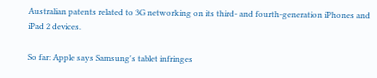Australian patents related to 3G networking on its third- and fourth-generation iPhones and iPad 2 devices.

So far: Apple says Samsung's tablet infringes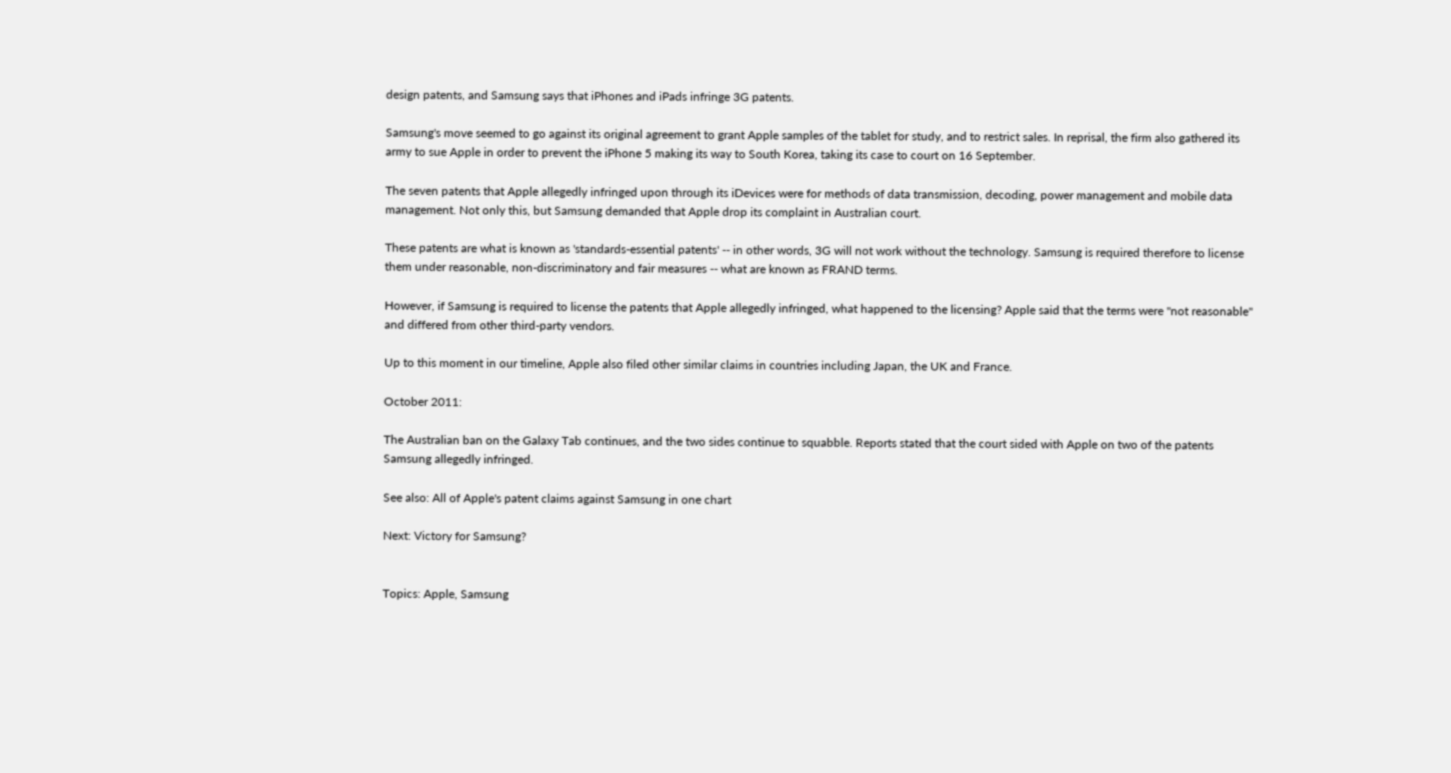design patents, and Samsung says that iPhones and iPads infringe 3G patents.

Samsung's move seemed to go against its original agreement to grant Apple samples of the tablet for study, and to restrict sales. In reprisal, the firm also gathered its army to sue Apple in order to prevent the iPhone 5 making its way to South Korea, taking its case to court on 16 September.

The seven patents that Apple allegedly infringed upon through its iDevices were for methods of data transmission, decoding, power management and mobile data management. Not only this, but Samsung demanded that Apple drop its complaint in Australian court.

These patents are what is known as 'standards-essential patents' -- in other words, 3G will not work without the technology. Samsung is required therefore to license them under reasonable, non-discriminatory and fair measures -- what are known as FRAND terms.

However, if Samsung is required to license the patents that Apple allegedly infringed, what happened to the licensing? Apple said that the terms were "not reasonable" and differed from other third-party vendors.

Up to this moment in our timeline, Apple also filed other similar claims in countries including Japan, the UK and France.

October 2011:

The Australian ban on the Galaxy Tab continues, and the two sides continue to squabble. Reports stated that the court sided with Apple on two of the patents Samsung allegedly infringed.

See also: All of Apple's patent claims against Samsung in one chart

Next: Victory for Samsung?


Topics: Apple, Samsung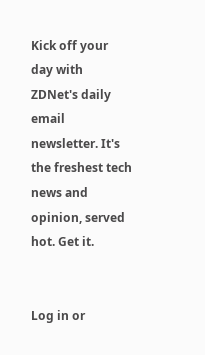Kick off your day with ZDNet's daily email newsletter. It's the freshest tech news and opinion, served hot. Get it.


Log in or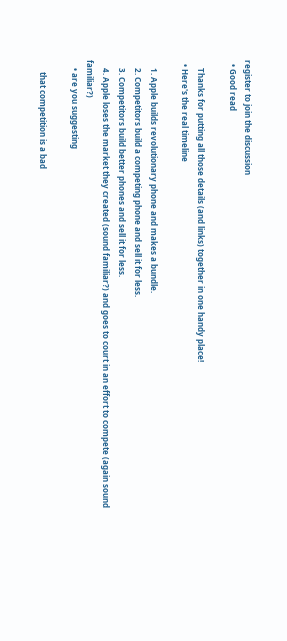register to join the discussion
  • Good read

    Thanks for putting all those details (and links) together in one handy place!
  • Here's the real timeline

    1. Apple builds revolutionary phone and makes a bundle.
    2. Competitors build a competing phone and sell it for less.
    3. Competitors build better phones and sell it for less.
    4. Apple loses the market they created (sound familiar?) and goes to court in an effort to compete (again sound familiar?)
    • are you suggesting

      that competition is a bad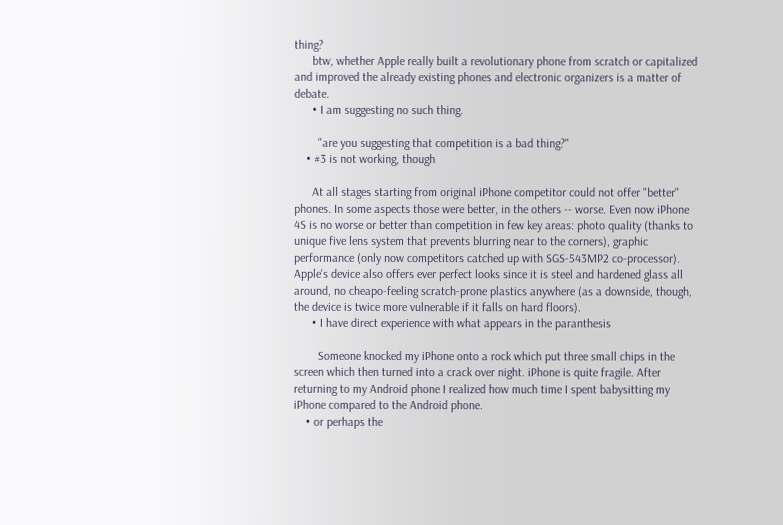thing?
      btw, whether Apple really built a revolutionary phone from scratch or capitalized and improved the already existing phones and electronic organizers is a matter of debate.
      • I am suggesting no such thing.

        "are you suggesting that competition is a bad thing?"
    • #3 is not working, though

      At all stages starting from original iPhone competitor could not offer "better" phones. In some aspects those were better, in the others -- worse. Even now iPhone 4S is no worse or better than competition in few key areas: photo quality (thanks to unique five lens system that prevents blurring near to the corners), graphic performance (only now competitors catched up with SGS-543MP2 co-processor). Apple's device also offers ever perfect looks since it is steel and hardened glass all around, no cheapo-feeling scratch-prone plastics anywhere (as a downside, though, the device is twice more vulnerable if it falls on hard floors).
      • I have direct experience with what appears in the paranthesis

        Someone knocked my iPhone onto a rock which put three small chips in the screen which then turned into a crack over night. iPhone is quite fragile. After returning to my Android phone I realized how much time I spent babysitting my iPhone compared to the Android phone.
    • or perhaps the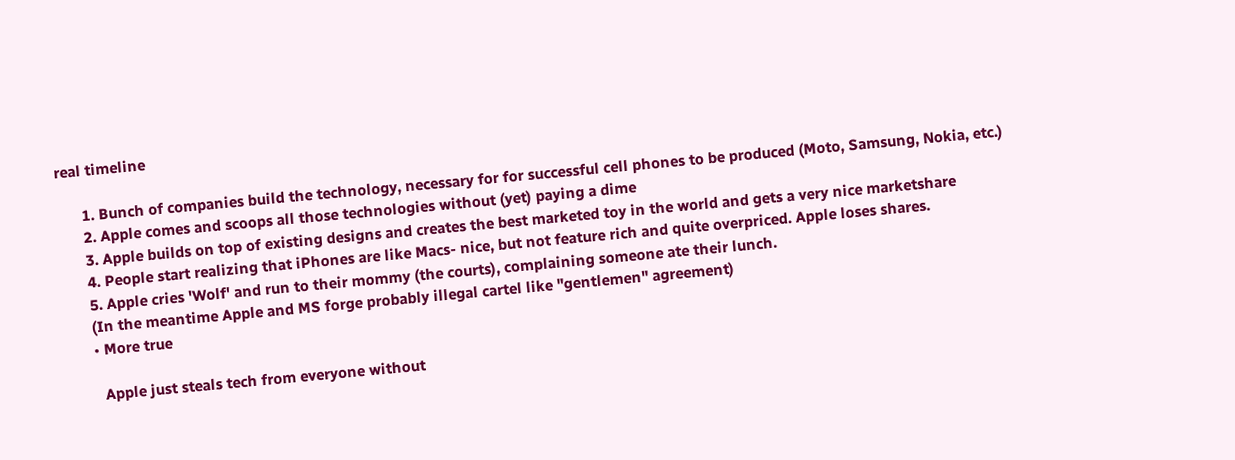real timeline

      1. Bunch of companies build the technology, necessary for for successful cell phones to be produced (Moto, Samsung, Nokia, etc.)
      2. Apple comes and scoops all those technologies without (yet) paying a dime
      3. Apple builds on top of existing designs and creates the best marketed toy in the world and gets a very nice marketshare
      4. People start realizing that iPhones are like Macs- nice, but not feature rich and quite overpriced. Apple loses shares.
      5. Apple cries 'Wolf' and run to their mommy (the courts), complaining someone ate their lunch.
      (In the meantime Apple and MS forge probably illegal cartel like "gentlemen" agreement)
      • More true

        Apple just steals tech from everyone without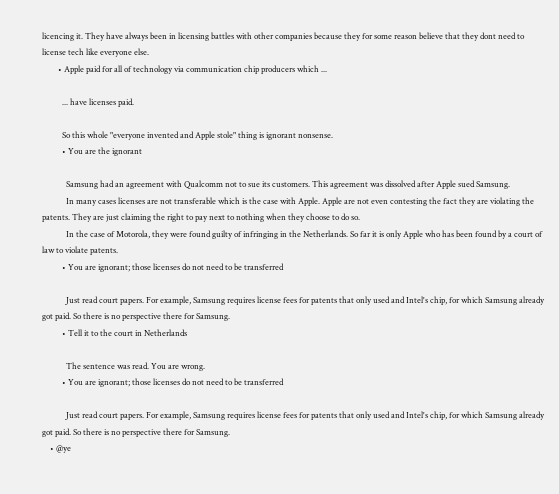licencing it. They have always been in licensing battles with other companies because they for some reason believe that they dont need to license tech like everyone else.
        • Apple paid for all of technology via communication chip producers which ...

          ... have licenses paid.

          So this whole "everyone invented and Apple stole" thing is ignorant nonsense.
          • You are the ignorant

            Samsung had an agreement with Qualcomm not to sue its customers. This agreement was dissolved after Apple sued Samsung.
            In many cases licenses are not transferable which is the case with Apple. Apple are not even contesting the fact they are violating the patents. They are just claiming the right to pay next to nothing when they choose to do so.
            In the case of Motorola, they were found guilty of infringing in the Netherlands. So far it is only Apple who has been found by a court of law to violate patents.
          • You are ignorant; those licenses do not need to be transferred

            Just read court papers. For example, Samsung requires license fees for patents that only used and Intel's chip, for which Samsung already got paid. So there is no perspective there for Samsung.
          • Tell it to the court in Netherlands

            The sentence was read. You are wrong.
          • You are ignorant; those licenses do not need to be transferred

            Just read court papers. For example, Samsung requires license fees for patents that only used and Intel's chip, for which Samsung already got paid. So there is no perspective there for Samsung.
    • @ye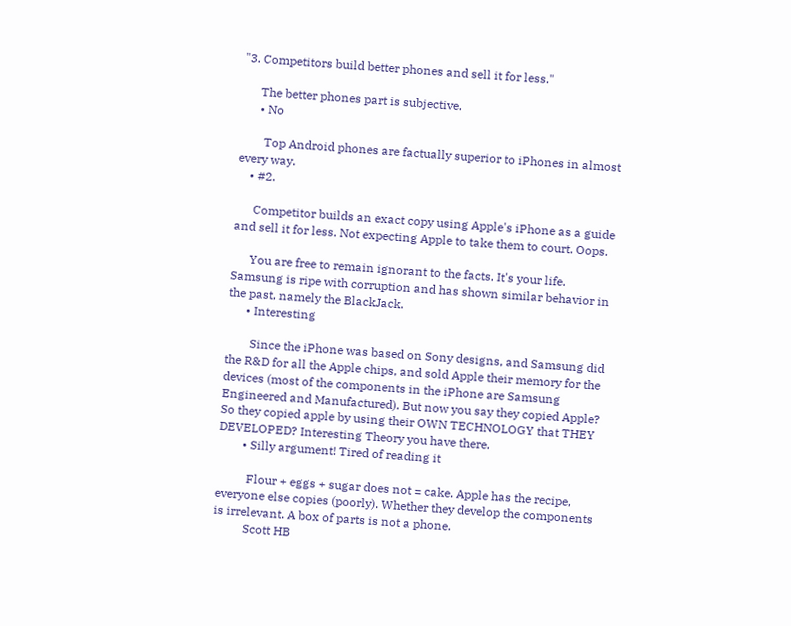"3. Competitors build better phones and sell it for less."

      The better phones part is subjective.
      • No

        Top Android phones are factually superior to iPhones in almost every way.
    • #2.

      Competitor builds an exact copy using Apple's iPhone as a guide and sell it for less. Not expecting Apple to take them to court. Oops.

      You are free to remain ignorant to the facts. It's your life. Samsung is ripe with corruption and has shown similar behavior in the past, namely the BlackJack.
      • Interesting

        Since the iPhone was based on Sony designs, and Samsung did the R&D for all the Apple chips, and sold Apple their memory for the devices (most of the components in the iPhone are Samsung Engineered and Manufactured). But now you say they copied Apple? So they copied apple by using their OWN TECHNOLOGY that THEY DEVELOPED? Interesting Theory you have there.
        • Silly argument! Tired of reading it

          Flour + eggs + sugar does not = cake. Apple has the recipe, everyone else copies (poorly). Whether they develop the components is irrelevant. A box of parts is not a phone.
          Scott HB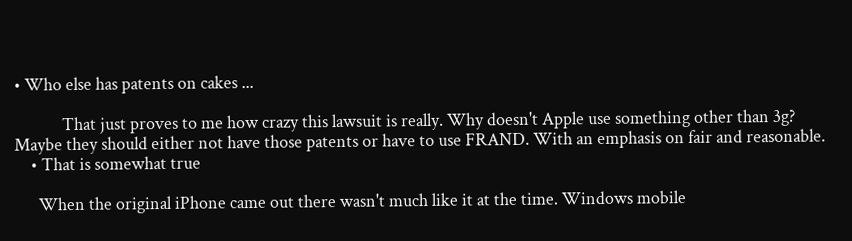• Who else has patents on cakes ...

            That just proves to me how crazy this lawsuit is really. Why doesn't Apple use something other than 3g? Maybe they should either not have those patents or have to use FRAND. With an emphasis on fair and reasonable.
    • That is somewhat true

      When the original iPhone came out there wasn't much like it at the time. Windows mobile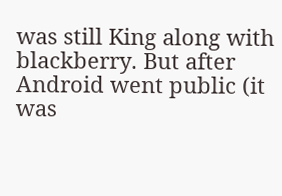was still King along with blackberry. But after Android went public (it was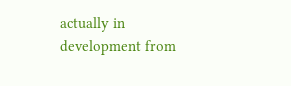actually in development from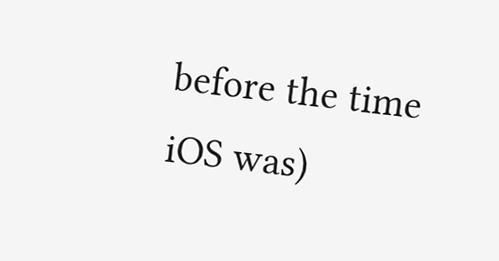before the time iOS was)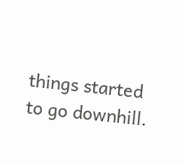things started to go downhill.